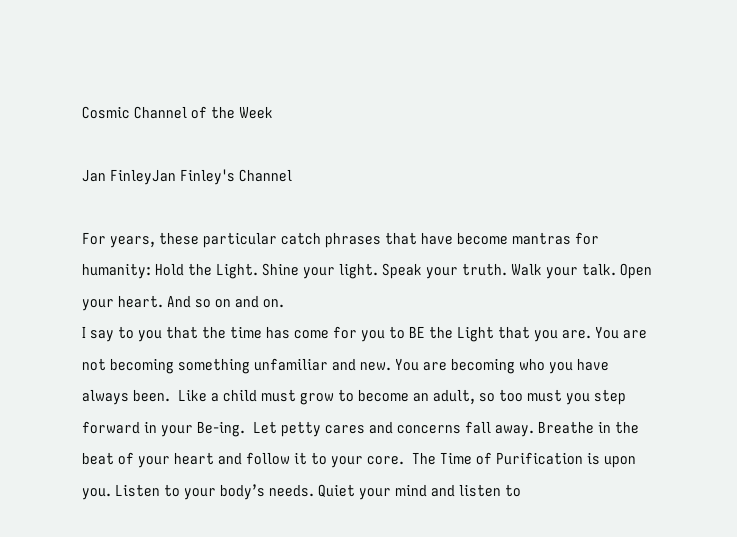Cosmic Channel of the Week

Jan FinleyJan Finley's Channel

For years, these particular catch phrases that have become mantras for humanity: Hold the Light. Shine your light. Speak your truth. Walk your talk. Open your heart. And so on and on.
I say to you that the time has come for you to BE the Light that you are. You are not becoming something unfamiliar and new. You are becoming who you have always been.  Like a child must grow to become an adult, so too must you step forward in your Be-ing.  Let petty cares and concerns fall away. Breathe in the beat of your heart and follow it to your core.  The Time of Purification is upon you. Listen to your body’s needs. Quiet your mind and listen to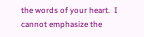the words of your heart.  I cannot emphasize the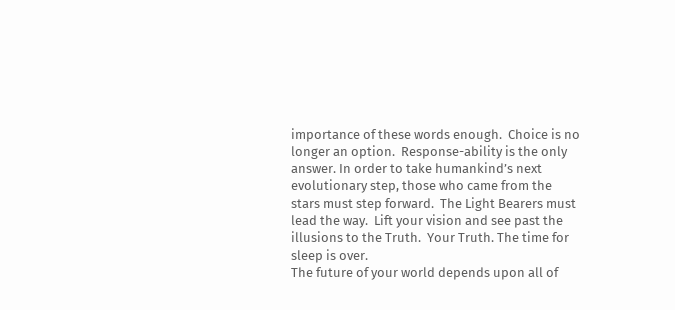importance of these words enough.  Choice is no longer an option.  Response-ability is the only answer. In order to take humankind’s next evolutionary step, those who came from the stars must step forward.  The Light Bearers must lead the way.  Lift your vision and see past the illusions to the Truth.  Your Truth. The time for sleep is over.
The future of your world depends upon all of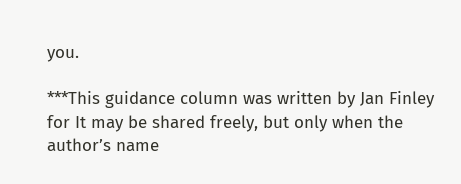you.

***This guidance column was written by Jan Finley for It may be shared freely, but only when the author’s name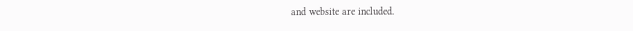and website are included.